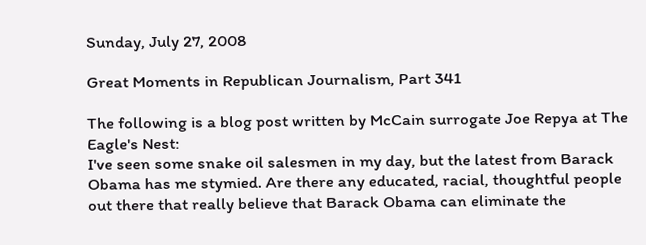Sunday, July 27, 2008

Great Moments in Republican Journalism, Part 341

The following is a blog post written by McCain surrogate Joe Repya at The Eagle's Nest:
I've seen some snake oil salesmen in my day, but the latest from Barack Obama has me stymied. Are there any educated, racial, thoughtful people out there that really believe that Barack Obama can eliminate the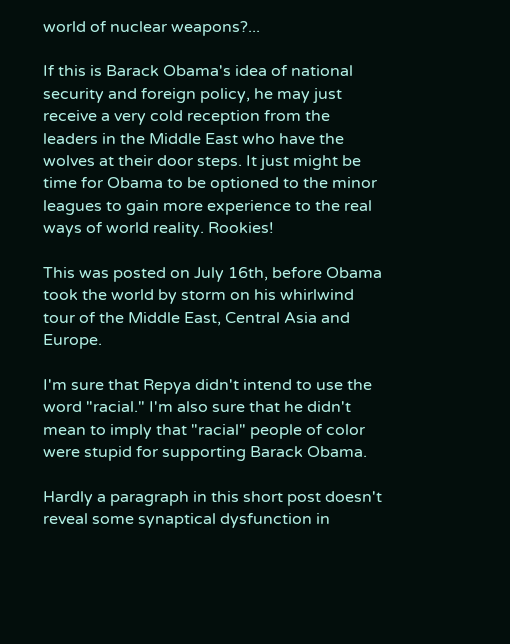world of nuclear weapons?...

If this is Barack Obama's idea of national security and foreign policy, he may just receive a very cold reception from the leaders in the Middle East who have the wolves at their door steps. It just might be time for Obama to be optioned to the minor leagues to gain more experience to the real ways of world reality. Rookies!

This was posted on July 16th, before Obama took the world by storm on his whirlwind tour of the Middle East, Central Asia and Europe.

I'm sure that Repya didn't intend to use the word "racial." I'm also sure that he didn't mean to imply that "racial" people of color were stupid for supporting Barack Obama.

Hardly a paragraph in this short post doesn't reveal some synaptical dysfunction in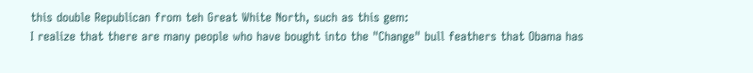this double Republican from teh Great White North, such as this gem:
I realize that there are many people who have bought into the "Change" bull feathers that Obama has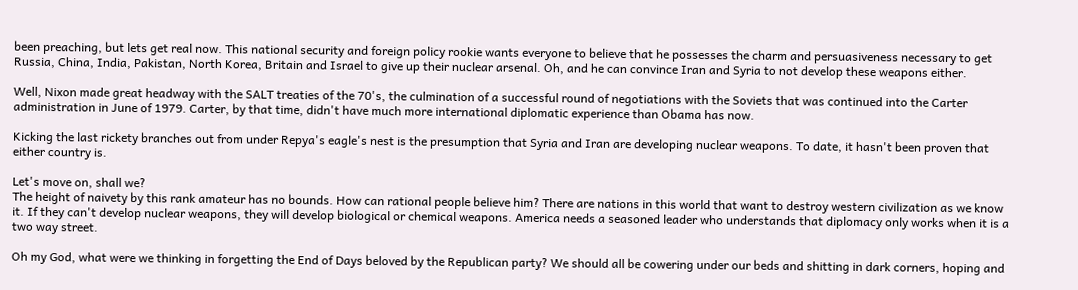been preaching, but lets get real now. This national security and foreign policy rookie wants everyone to believe that he possesses the charm and persuasiveness necessary to get Russia, China, India, Pakistan, North Korea, Britain and Israel to give up their nuclear arsenal. Oh, and he can convince Iran and Syria to not develop these weapons either.

Well, Nixon made great headway with the SALT treaties of the 70's, the culmination of a successful round of negotiations with the Soviets that was continued into the Carter administration in June of 1979. Carter, by that time, didn't have much more international diplomatic experience than Obama has now.

Kicking the last rickety branches out from under Repya's eagle's nest is the presumption that Syria and Iran are developing nuclear weapons. To date, it hasn't been proven that either country is.

Let's move on, shall we?
The height of naivety by this rank amateur has no bounds. How can rational people believe him? There are nations in this world that want to destroy western civilization as we know it. If they can't develop nuclear weapons, they will develop biological or chemical weapons. America needs a seasoned leader who understands that diplomacy only works when it is a two way street.

Oh my God, what were we thinking in forgetting the End of Days beloved by the Republican party? We should all be cowering under our beds and shitting in dark corners, hoping and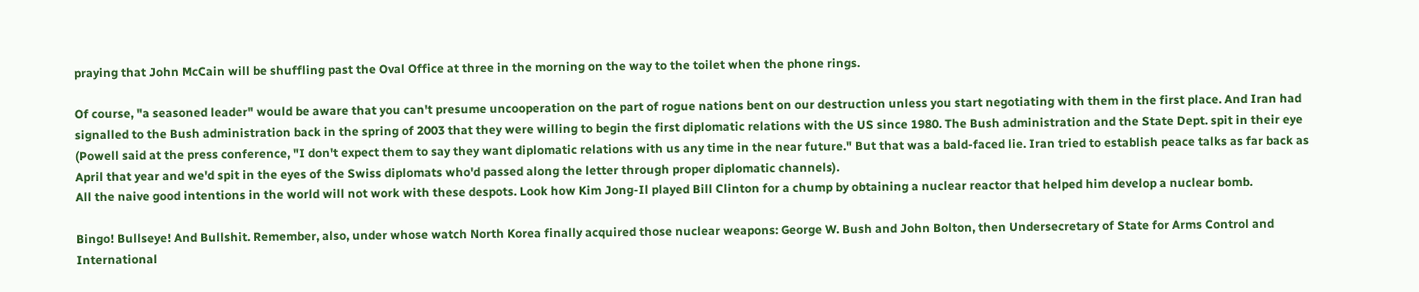praying that John McCain will be shuffling past the Oval Office at three in the morning on the way to the toilet when the phone rings.

Of course, "a seasoned leader" would be aware that you can't presume uncooperation on the part of rogue nations bent on our destruction unless you start negotiating with them in the first place. And Iran had signalled to the Bush administration back in the spring of 2003 that they were willing to begin the first diplomatic relations with the US since 1980. The Bush administration and the State Dept. spit in their eye (Powell said at the press conference, "I don't expect them to say they want diplomatic relations with us any time in the near future." But that was a bald-faced lie. Iran tried to establish peace talks as far back as April that year and we'd spit in the eyes of the Swiss diplomats who'd passed along the letter through proper diplomatic channels).
All the naive good intentions in the world will not work with these despots. Look how Kim Jong-Il played Bill Clinton for a chump by obtaining a nuclear reactor that helped him develop a nuclear bomb.

Bingo! Bullseye! And Bullshit. Remember, also, under whose watch North Korea finally acquired those nuclear weapons: George W. Bush and John Bolton, then Undersecretary of State for Arms Control and International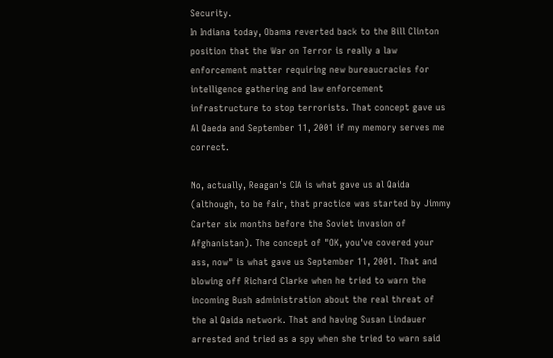Security.
In Indiana today, Obama reverted back to the Bill Clinton position that the War on Terror is really a law enforcement matter requiring new bureaucracies for intelligence gathering and law enforcement infrastructure to stop terrorists. That concept gave us Al Qaeda and September 11, 2001 if my memory serves me correct.

No, actually, Reagan's CIA is what gave us al Qaida (although, to be fair, that practice was started by Jimmy Carter six months before the Soviet invasion of Afghanistan). The concept of "OK, you've covered your ass, now" is what gave us September 11, 2001. That and blowing off Richard Clarke when he tried to warn the incoming Bush administration about the real threat of the al Qaida network. That and having Susan Lindauer arrested and tried as a spy when she tried to warn said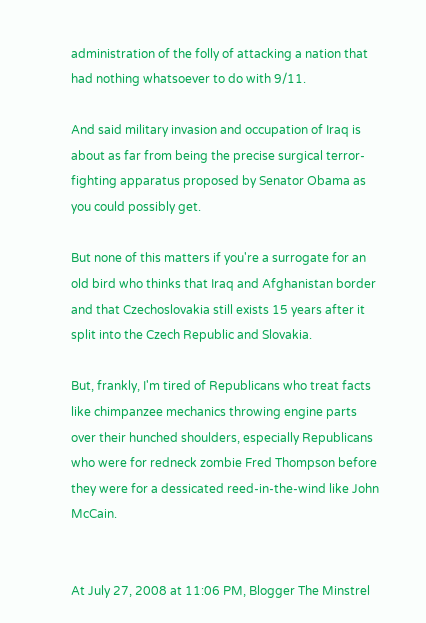administration of the folly of attacking a nation that had nothing whatsoever to do with 9/11.

And said military invasion and occupation of Iraq is about as far from being the precise surgical terror-fighting apparatus proposed by Senator Obama as you could possibly get.

But none of this matters if you're a surrogate for an old bird who thinks that Iraq and Afghanistan border and that Czechoslovakia still exists 15 years after it split into the Czech Republic and Slovakia.

But, frankly, I'm tired of Republicans who treat facts like chimpanzee mechanics throwing engine parts over their hunched shoulders, especially Republicans who were for redneck zombie Fred Thompson before they were for a dessicated reed-in-the-wind like John McCain.


At July 27, 2008 at 11:06 PM, Blogger The Minstrel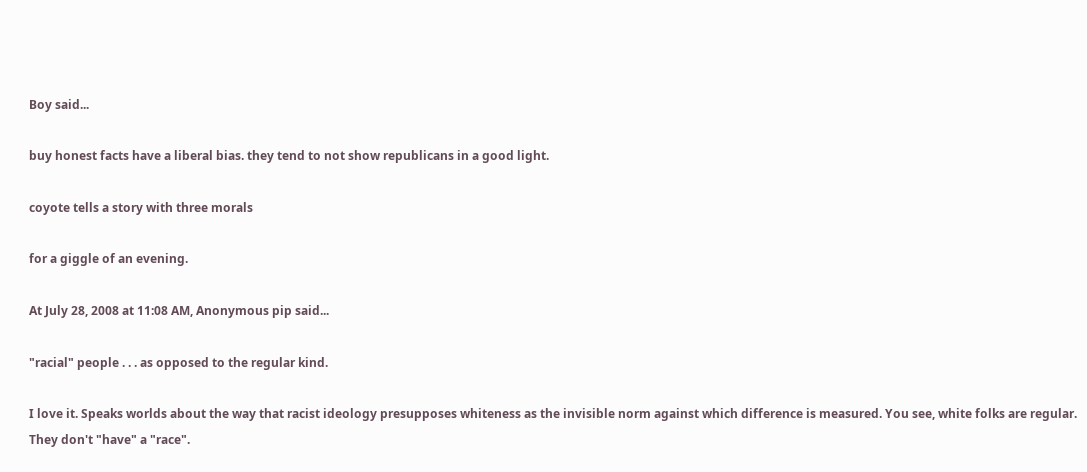Boy said...

buy honest facts have a liberal bias. they tend to not show republicans in a good light.

coyote tells a story with three morals

for a giggle of an evening.

At July 28, 2008 at 11:08 AM, Anonymous pip said...

"racial" people . . . as opposed to the regular kind.

I love it. Speaks worlds about the way that racist ideology presupposes whiteness as the invisible norm against which difference is measured. You see, white folks are regular. They don't "have" a "race".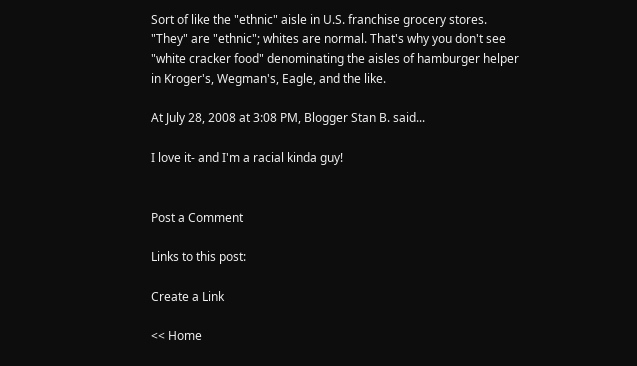Sort of like the "ethnic" aisle in U.S. franchise grocery stores. "They" are "ethnic"; whites are normal. That's why you don't see "white cracker food" denominating the aisles of hamburger helper in Kroger's, Wegman's, Eagle, and the like.

At July 28, 2008 at 3:08 PM, Blogger Stan B. said...

I love it- and I'm a racial kinda guy!


Post a Comment

Links to this post:

Create a Link

<< Home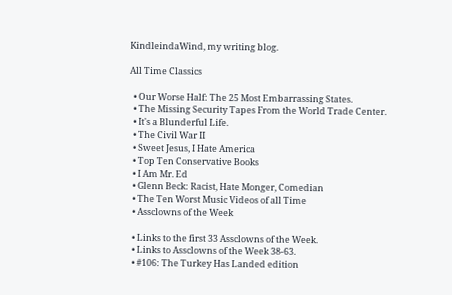KindleindaWind, my writing blog.

All Time Classics

  • Our Worse Half: The 25 Most Embarrassing States.
  • The Missing Security Tapes From the World Trade Center.
  • It's a Blunderful Life.
  • The Civil War II
  • Sweet Jesus, I Hate America
  • Top Ten Conservative Books
  • I Am Mr. Ed
  • Glenn Beck: Racist, Hate Monger, Comedian
  • The Ten Worst Music Videos of all Time
  • Assclowns of the Week

  • Links to the first 33 Assclowns of the Week.
  • Links to Assclowns of the Week 38-63.
  • #106: The Turkey Has Landed edition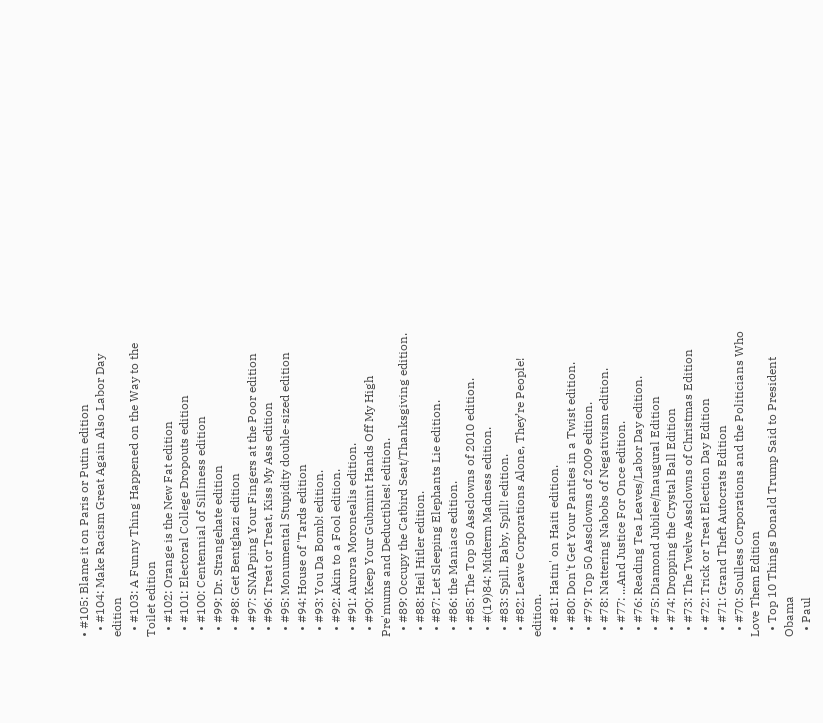• #105: Blame it on Paris or Putin edition
  • #104: Make Racism Great Again Also Labor Day edition
  • #103: A Funny Thing Happened on the Way to the Toilet edition
  • #102: Orange is the New Fat edition
  • #101: Electoral College Dropouts edition
  • #100: Centennial of Silliness edition
  • #99: Dr. Strangehate edition
  • #98: Get Bentghazi edition
  • #97: SNAPping Your Fingers at the Poor edition
  • #96: Treat or Treat, Kiss My Ass edition
  • #95: Monumental Stupidity double-sized edition
  • #94: House of 'Tards edition
  • #93: You Da Bomb! edition.
  • #92: Akin to a Fool edition.
  • #91: Aurora Moronealis edition.
  • #90: Keep Your Gubmint Hands Off My High Pre'mums and Deductibles! edition.
  • #89: Occupy the Catbird Seat/Thanksgiving edition.
  • #88: Heil Hitler edition.
  • #87: Let Sleeping Elephants Lie edition.
  • #86: the Maniacs edition.
  • #85: The Top 50 Assclowns of 2010 edition.
  • #(19)84: Midterm Madness edition.
  • #83: Spill, Baby, Spill! edition.
  • #82: Leave Corporations Alone, They’re People! edition.
  • #81: Hatin' on Haiti edition.
  • #80: Don't Get Your Panties in a Twist edition.
  • #79: Top 50 Assclowns of 2009 edition.
  • #78: Nattering Nabobs of Negativism edition.
  • #77: ...And Justice For Once edition.
  • #76: Reading Tea Leaves/Labor Day edition.
  • #75: Diamond Jubilee/Inaugural Edition
  • #74: Dropping the Crystal Ball Edition
  • #73: The Twelve Assclowns of Christmas Edition
  • #72: Trick or Treat Election Day Edition
  • #71: Grand Theft Autocrats Edition
  • #70: Soulless Corporations and the Politicians Who Love Them Edition
  • Top 10 Things Donald Trump Said to President Obama
  • Paul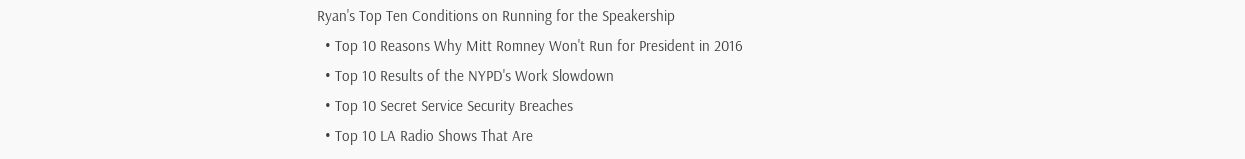Ryan's Top Ten Conditions on Running for the Speakership
  • Top 10 Reasons Why Mitt Romney Won't Run for President in 2016
  • Top 10 Results of the NYPD's Work Slowdown
  • Top 10 Secret Service Security Breaches
  • Top 10 LA Radio Shows That Are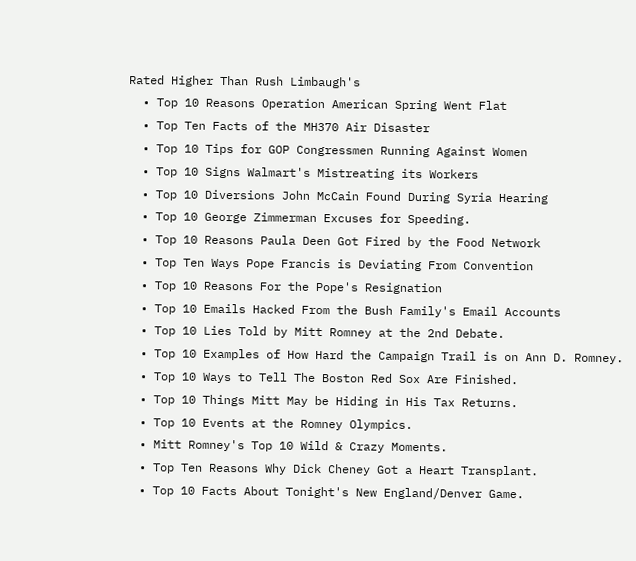Rated Higher Than Rush Limbaugh's
  • Top 10 Reasons Operation American Spring Went Flat
  • Top Ten Facts of the MH370 Air Disaster
  • Top 10 Tips for GOP Congressmen Running Against Women
  • Top 10 Signs Walmart's Mistreating its Workers
  • Top 10 Diversions John McCain Found During Syria Hearing
  • Top 10 George Zimmerman Excuses for Speeding.
  • Top 10 Reasons Paula Deen Got Fired by the Food Network
  • Top Ten Ways Pope Francis is Deviating From Convention
  • Top 10 Reasons For the Pope's Resignation
  • Top 10 Emails Hacked From the Bush Family's Email Accounts
  • Top 10 Lies Told by Mitt Romney at the 2nd Debate.
  • Top 10 Examples of How Hard the Campaign Trail is on Ann D. Romney.
  • Top 10 Ways to Tell The Boston Red Sox Are Finished.
  • Top 10 Things Mitt May be Hiding in His Tax Returns.
  • Top 10 Events at the Romney Olympics.
  • Mitt Romney's Top 10 Wild & Crazy Moments.
  • Top Ten Reasons Why Dick Cheney Got a Heart Transplant.
  • Top 10 Facts About Tonight's New England/Denver Game.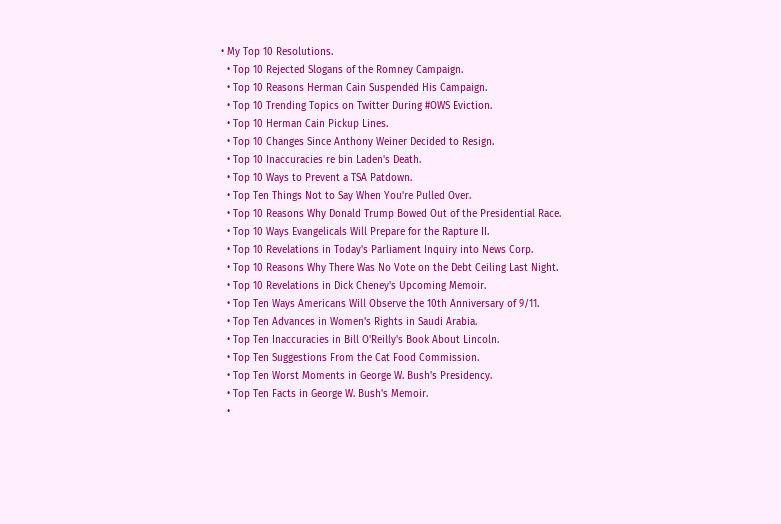• My Top 10 Resolutions.
  • Top 10 Rejected Slogans of the Romney Campaign.
  • Top 10 Reasons Herman Cain Suspended His Campaign.
  • Top 10 Trending Topics on Twitter During #OWS Eviction.
  • Top 10 Herman Cain Pickup Lines.
  • Top 10 Changes Since Anthony Weiner Decided to Resign.
  • Top 10 Inaccuracies re bin Laden's Death.
  • Top 10 Ways to Prevent a TSA Patdown.
  • Top Ten Things Not to Say When You're Pulled Over.
  • Top 10 Reasons Why Donald Trump Bowed Out of the Presidential Race.
  • Top 10 Ways Evangelicals Will Prepare for the Rapture II.
  • Top 10 Revelations in Today's Parliament Inquiry into News Corp.
  • Top 10 Reasons Why There Was No Vote on the Debt Ceiling Last Night.
  • Top 10 Revelations in Dick Cheney's Upcoming Memoir.
  • Top Ten Ways Americans Will Observe the 10th Anniversary of 9/11.
  • Top Ten Advances in Women's Rights in Saudi Arabia.
  • Top Ten Inaccuracies in Bill O'Reilly's Book About Lincoln.
  • Top Ten Suggestions From the Cat Food Commission.
  • Top Ten Worst Moments in George W. Bush's Presidency.
  • Top Ten Facts in George W. Bush's Memoir.
  •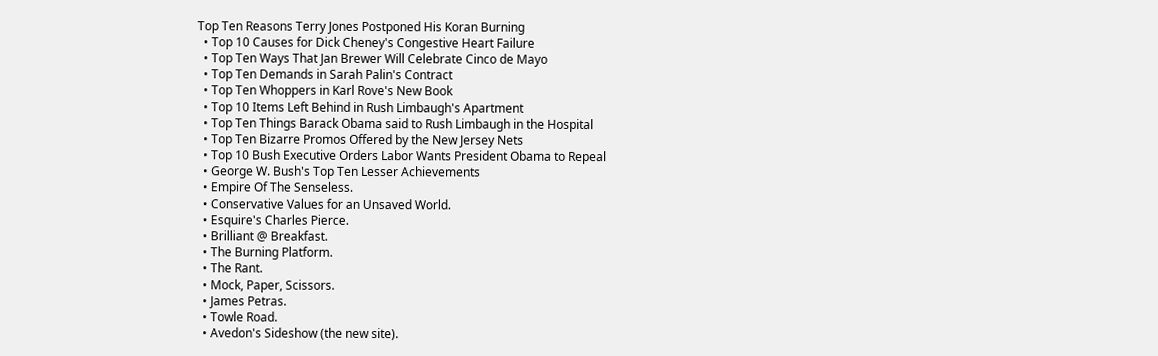Top Ten Reasons Terry Jones Postponed His Koran Burning
  • Top 10 Causes for Dick Cheney's Congestive Heart Failure
  • Top Ten Ways That Jan Brewer Will Celebrate Cinco de Mayo
  • Top Ten Demands in Sarah Palin's Contract
  • Top Ten Whoppers in Karl Rove's New Book
  • Top 10 Items Left Behind in Rush Limbaugh's Apartment
  • Top Ten Things Barack Obama said to Rush Limbaugh in the Hospital
  • Top Ten Bizarre Promos Offered by the New Jersey Nets
  • Top 10 Bush Executive Orders Labor Wants President Obama to Repeal
  • George W. Bush's Top Ten Lesser Achievements
  • Empire Of The Senseless.
  • Conservative Values for an Unsaved World.
  • Esquire's Charles Pierce.
  • Brilliant @ Breakfast.
  • The Burning Platform.
  • The Rant.
  • Mock, Paper, Scissors.
  • James Petras.
  • Towle Road.
  • Avedon's Sideshow (the new site).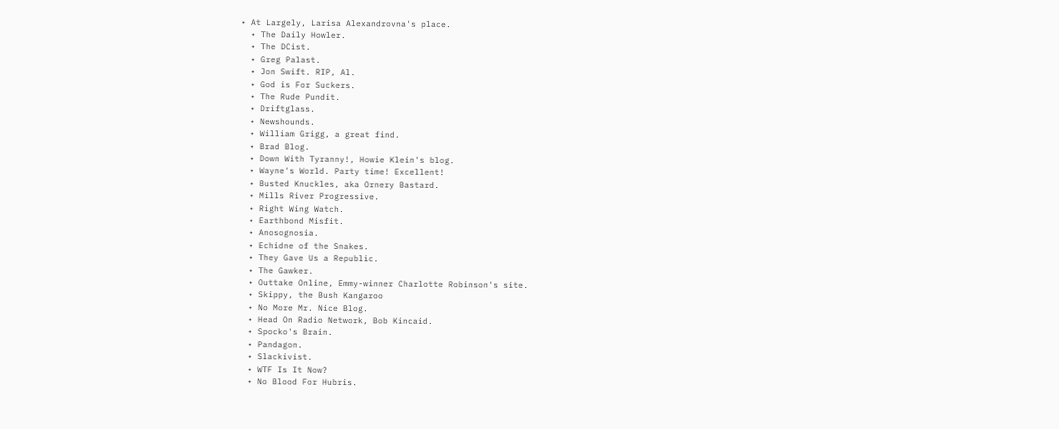• At Largely, Larisa Alexandrovna's place.
  • The Daily Howler.
  • The DCist.
  • Greg Palast.
  • Jon Swift. RIP, Al.
  • God is For Suckers.
  • The Rude Pundit.
  • Driftglass.
  • Newshounds.
  • William Grigg, a great find.
  • Brad Blog.
  • Down With Tyranny!, Howie Klein's blog.
  • Wayne's World. Party time! Excellent!
  • Busted Knuckles, aka Ornery Bastard.
  • Mills River Progressive.
  • Right Wing Watch.
  • Earthbond Misfit.
  • Anosognosia.
  • Echidne of the Snakes.
  • They Gave Us a Republic.
  • The Gawker.
  • Outtake Online, Emmy-winner Charlotte Robinson's site.
  • Skippy, the Bush Kangaroo
  • No More Mr. Nice Blog.
  • Head On Radio Network, Bob Kincaid.
  • Spocko's Brain.
  • Pandagon.
  • Slackivist.
  • WTF Is It Now?
  • No Blood For Hubris.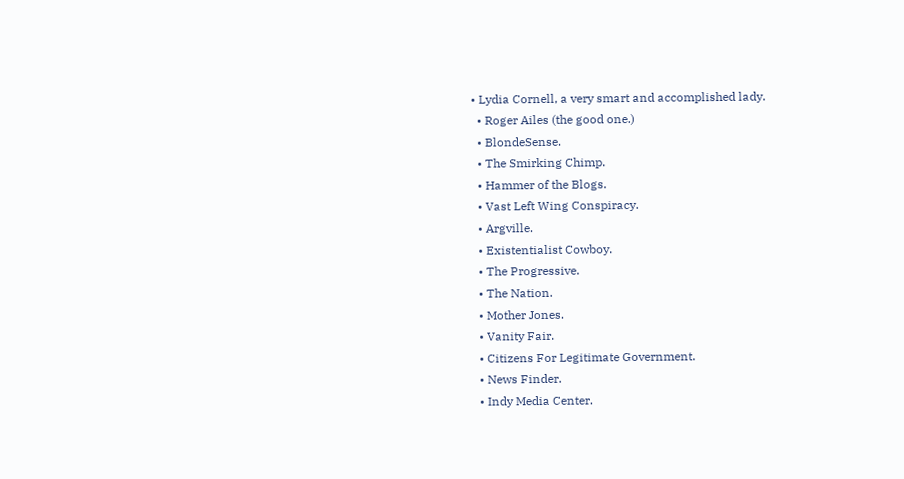• Lydia Cornell, a very smart and accomplished lady.
  • Roger Ailes (the good one.)
  • BlondeSense.
  • The Smirking Chimp.
  • Hammer of the Blogs.
  • Vast Left Wing Conspiracy.
  • Argville.
  • Existentialist Cowboy.
  • The Progressive.
  • The Nation.
  • Mother Jones.
  • Vanity Fair.
  • Citizens For Legitimate Government.
  • News Finder.
  • Indy Media Center.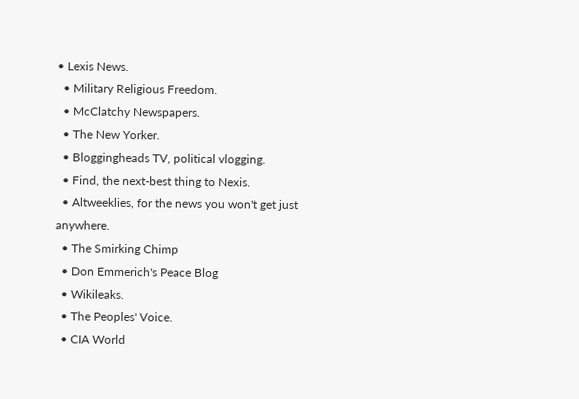• Lexis News.
  • Military Religious Freedom.
  • McClatchy Newspapers.
  • The New Yorker.
  • Bloggingheads TV, political vlogging.
  • Find, the next-best thing to Nexis.
  • Altweeklies, for the news you won't get just anywhere.
  • The Smirking Chimp
  • Don Emmerich's Peace Blog
  • Wikileaks.
  • The Peoples' Voice.
  • CIA World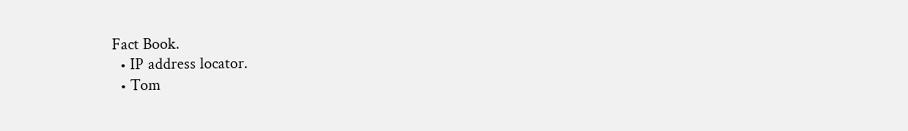Fact Book.
  • IP address locator.
  • Tom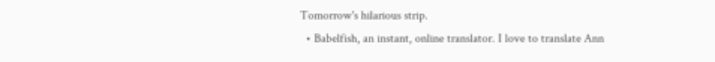Tomorrow's hilarious strip.
  • Babelfish, an instant, online translator. I love to translate Ann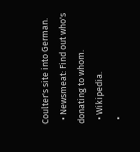Coulter's site into German.
  • Newsmeat: Find out who's donating to whom.
  • Wikipedia.
  •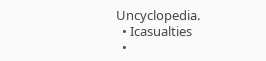Uncyclopedia.
  • Icasualties
  •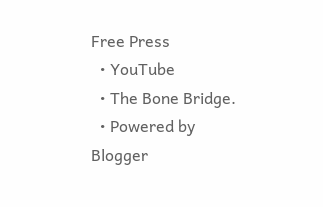Free Press
  • YouTube
  • The Bone Bridge.
  • Powered by Blogger